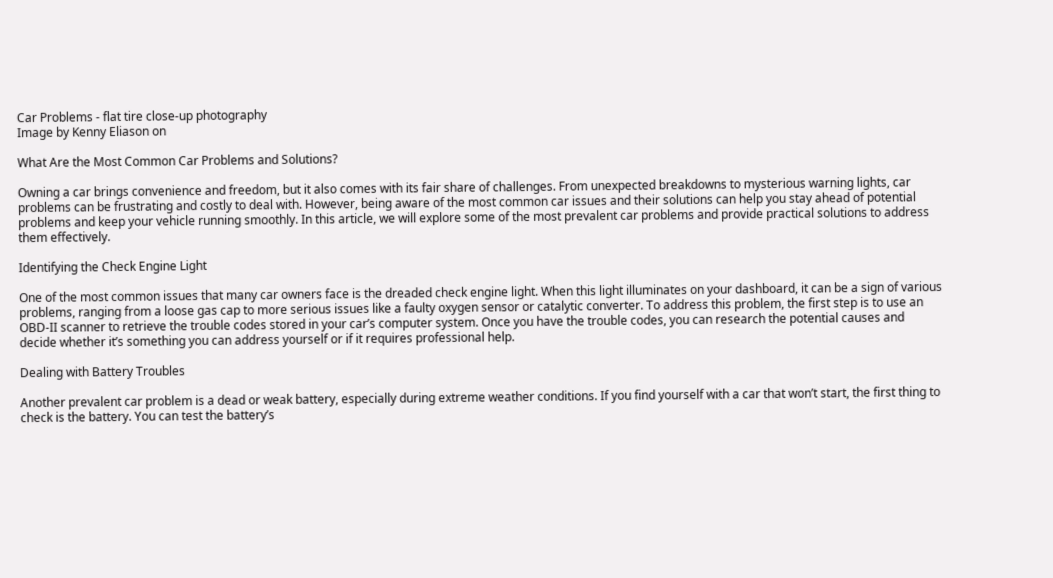Car Problems - flat tire close-up photography
Image by Kenny Eliason on

What Are the Most Common Car Problems and Solutions?

Owning a car brings convenience and freedom, but it also comes with its fair share of challenges. From unexpected breakdowns to mysterious warning lights, car problems can be frustrating and costly to deal with. However, being aware of the most common car issues and their solutions can help you stay ahead of potential problems and keep your vehicle running smoothly. In this article, we will explore some of the most prevalent car problems and provide practical solutions to address them effectively.

Identifying the Check Engine Light

One of the most common issues that many car owners face is the dreaded check engine light. When this light illuminates on your dashboard, it can be a sign of various problems, ranging from a loose gas cap to more serious issues like a faulty oxygen sensor or catalytic converter. To address this problem, the first step is to use an OBD-II scanner to retrieve the trouble codes stored in your car’s computer system. Once you have the trouble codes, you can research the potential causes and decide whether it’s something you can address yourself or if it requires professional help.

Dealing with Battery Troubles

Another prevalent car problem is a dead or weak battery, especially during extreme weather conditions. If you find yourself with a car that won’t start, the first thing to check is the battery. You can test the battery’s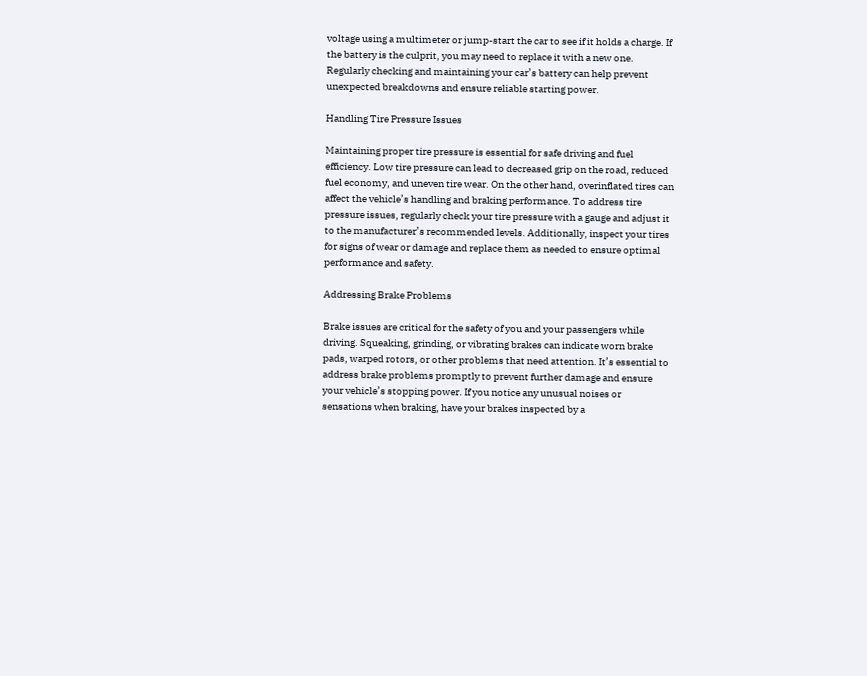voltage using a multimeter or jump-start the car to see if it holds a charge. If the battery is the culprit, you may need to replace it with a new one. Regularly checking and maintaining your car’s battery can help prevent unexpected breakdowns and ensure reliable starting power.

Handling Tire Pressure Issues

Maintaining proper tire pressure is essential for safe driving and fuel efficiency. Low tire pressure can lead to decreased grip on the road, reduced fuel economy, and uneven tire wear. On the other hand, overinflated tires can affect the vehicle’s handling and braking performance. To address tire pressure issues, regularly check your tire pressure with a gauge and adjust it to the manufacturer’s recommended levels. Additionally, inspect your tires for signs of wear or damage and replace them as needed to ensure optimal performance and safety.

Addressing Brake Problems

Brake issues are critical for the safety of you and your passengers while driving. Squeaking, grinding, or vibrating brakes can indicate worn brake pads, warped rotors, or other problems that need attention. It’s essential to address brake problems promptly to prevent further damage and ensure your vehicle’s stopping power. If you notice any unusual noises or sensations when braking, have your brakes inspected by a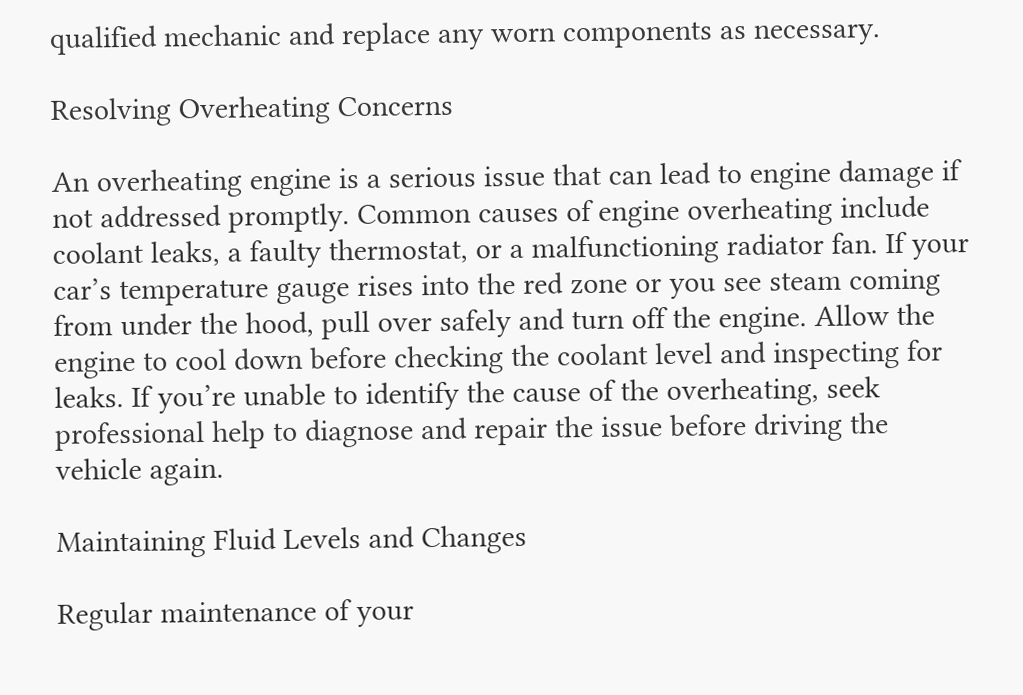qualified mechanic and replace any worn components as necessary.

Resolving Overheating Concerns

An overheating engine is a serious issue that can lead to engine damage if not addressed promptly. Common causes of engine overheating include coolant leaks, a faulty thermostat, or a malfunctioning radiator fan. If your car’s temperature gauge rises into the red zone or you see steam coming from under the hood, pull over safely and turn off the engine. Allow the engine to cool down before checking the coolant level and inspecting for leaks. If you’re unable to identify the cause of the overheating, seek professional help to diagnose and repair the issue before driving the vehicle again.

Maintaining Fluid Levels and Changes

Regular maintenance of your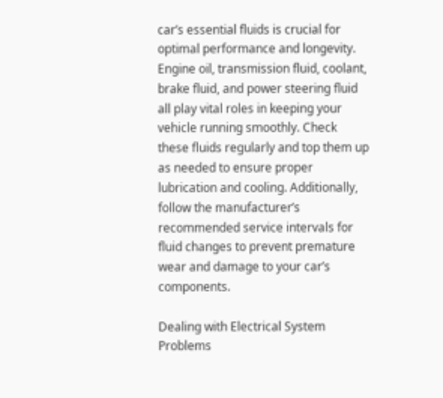car’s essential fluids is crucial for optimal performance and longevity. Engine oil, transmission fluid, coolant, brake fluid, and power steering fluid all play vital roles in keeping your vehicle running smoothly. Check these fluids regularly and top them up as needed to ensure proper lubrication and cooling. Additionally, follow the manufacturer’s recommended service intervals for fluid changes to prevent premature wear and damage to your car’s components.

Dealing with Electrical System Problems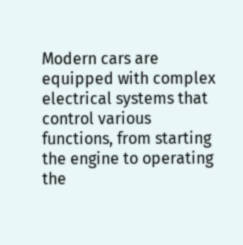Modern cars are equipped with complex electrical systems that control various functions, from starting the engine to operating the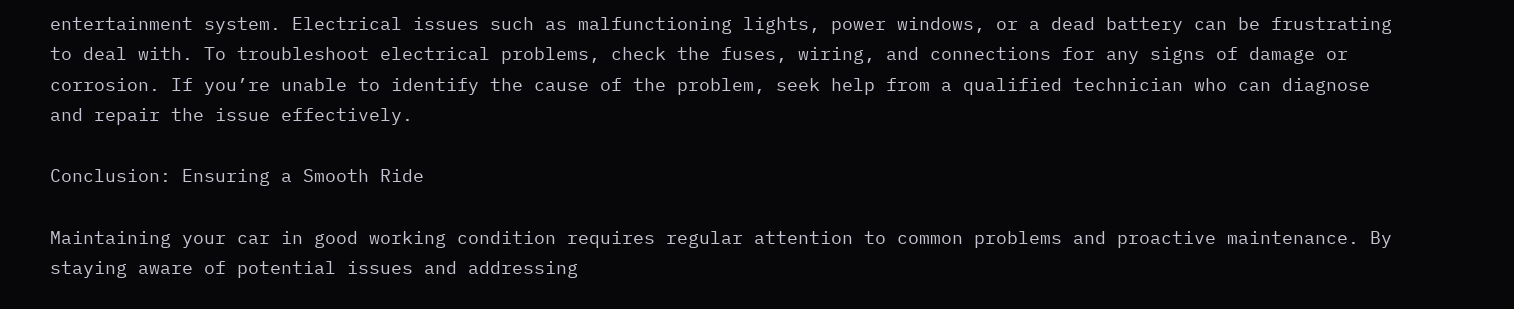entertainment system. Electrical issues such as malfunctioning lights, power windows, or a dead battery can be frustrating to deal with. To troubleshoot electrical problems, check the fuses, wiring, and connections for any signs of damage or corrosion. If you’re unable to identify the cause of the problem, seek help from a qualified technician who can diagnose and repair the issue effectively.

Conclusion: Ensuring a Smooth Ride

Maintaining your car in good working condition requires regular attention to common problems and proactive maintenance. By staying aware of potential issues and addressing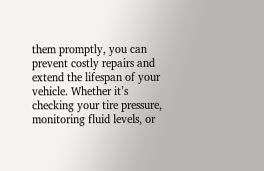them promptly, you can prevent costly repairs and extend the lifespan of your vehicle. Whether it’s checking your tire pressure, monitoring fluid levels, or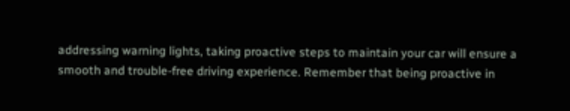addressing warning lights, taking proactive steps to maintain your car will ensure a smooth and trouble-free driving experience. Remember that being proactive in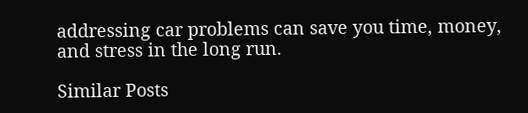addressing car problems can save you time, money, and stress in the long run.

Similar Posts